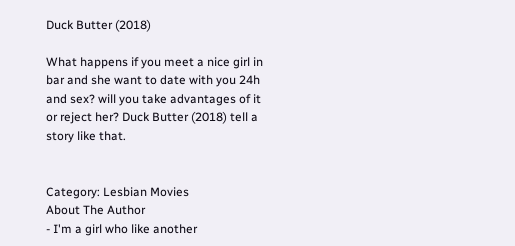Duck Butter (2018)

What happens if you meet a nice girl in bar and she want to date with you 24h and sex? will you take advantages of it or reject her? Duck Butter (2018) tell a story like that.


Category: Lesbian Movies
About The Author
- I'm a girl who like another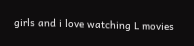girls and i love watching L movies